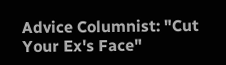Advice Columnist: "Cut Your Ex's Face"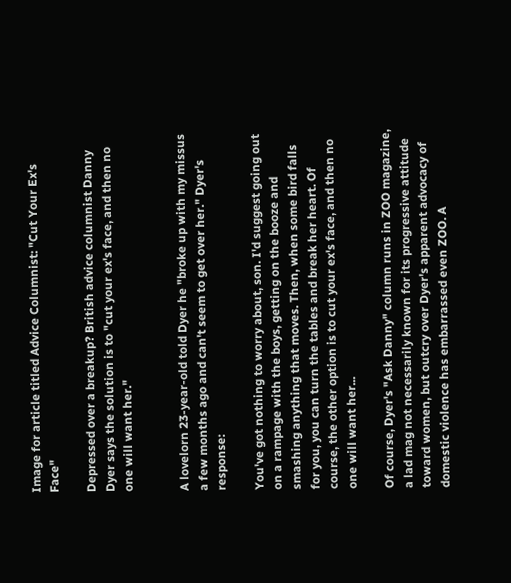Image for article titled Advice Columnist: "Cut Your Ex's Face"

Depressed over a breakup? British advice columnist Danny Dyer says the solution is to "cut your ex's face, and then no one will want her."


A lovelorn 23-year-old told Dyer he "broke up with my missus a few months ago and can't seem to get over her." Dyer's response:

You've got nothing to worry about, son. I'd suggest going out on a rampage with the boys, getting on the booze and smashing anything that moves. Then, when some bird falls for you, you can turn the tables and break her heart. Of course, the other option is to cut your ex's face, and then no one will want her...

Of course, Dyer's "Ask Danny" column runs in ZOO magazine, a lad mag not necessarily known for its progressive attitude toward women, but outcry over Dyer's apparent advocacy of domestic violence has embarrassed even ZOO. A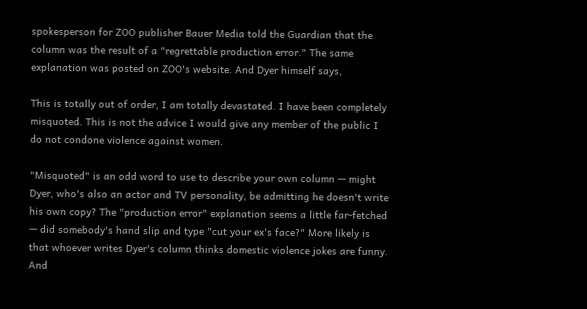spokesperson for ZOO publisher Bauer Media told the Guardian that the column was the result of a "regrettable production error." The same explanation was posted on ZOO's website. And Dyer himself says,

This is totally out of order, I am totally devastated. I have been completely misquoted. This is not the advice I would give any member of the public I do not condone violence against women.

"Misquoted" is an odd word to use to describe your own column — might Dyer, who's also an actor and TV personality, be admitting he doesn't write his own copy? The "production error" explanation seems a little far-fetched — did somebody's hand slip and type "cut your ex's face?" More likely is that whoever writes Dyer's column thinks domestic violence jokes are funny. And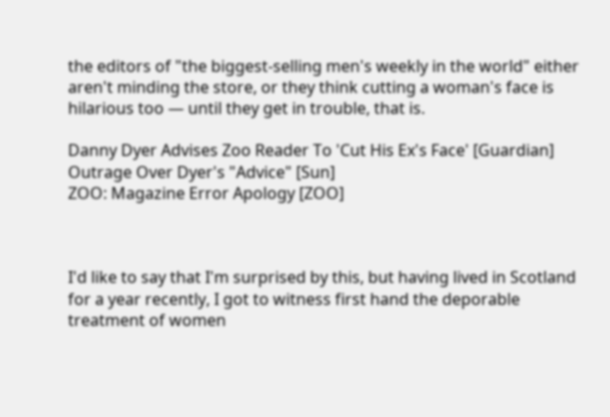the editors of "the biggest-selling men's weekly in the world" either aren't minding the store, or they think cutting a woman's face is hilarious too — until they get in trouble, that is.

Danny Dyer Advises Zoo Reader To 'Cut His Ex's Face' [Guardian]
Outrage Over Dyer's "Advice" [Sun]
ZOO: Magazine Error Apology [ZOO]



I'd like to say that I'm surprised by this, but having lived in Scotland for a year recently, I got to witness first hand the deporable treatment of women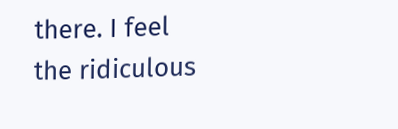there. I feel the ridiculous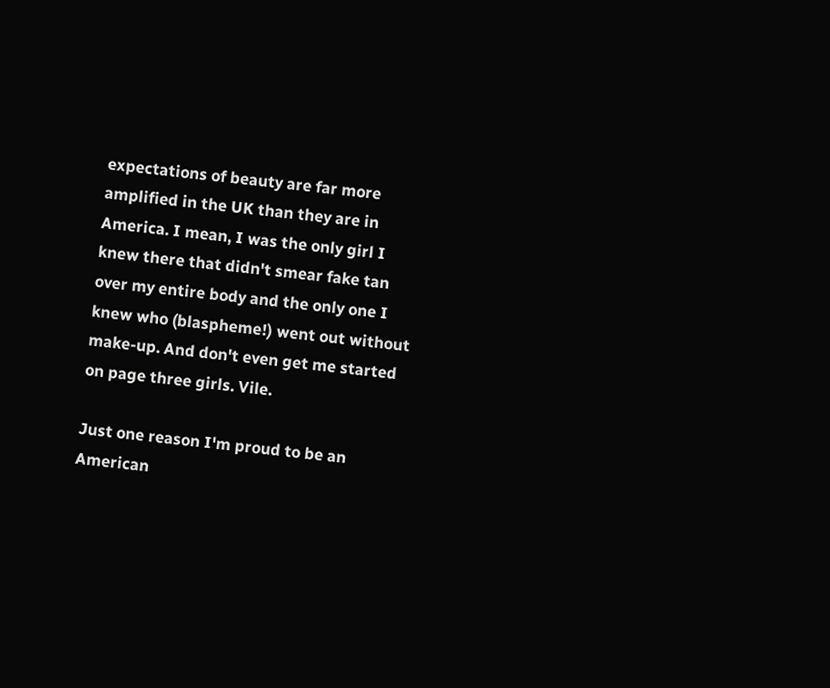expectations of beauty are far more amplified in the UK than they are in America. I mean, I was the only girl I knew there that didn't smear fake tan over my entire body and the only one I knew who (blaspheme!) went out without make-up. And don't even get me started on page three girls. Vile.

Just one reason I'm proud to be an American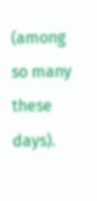(among so many these days).